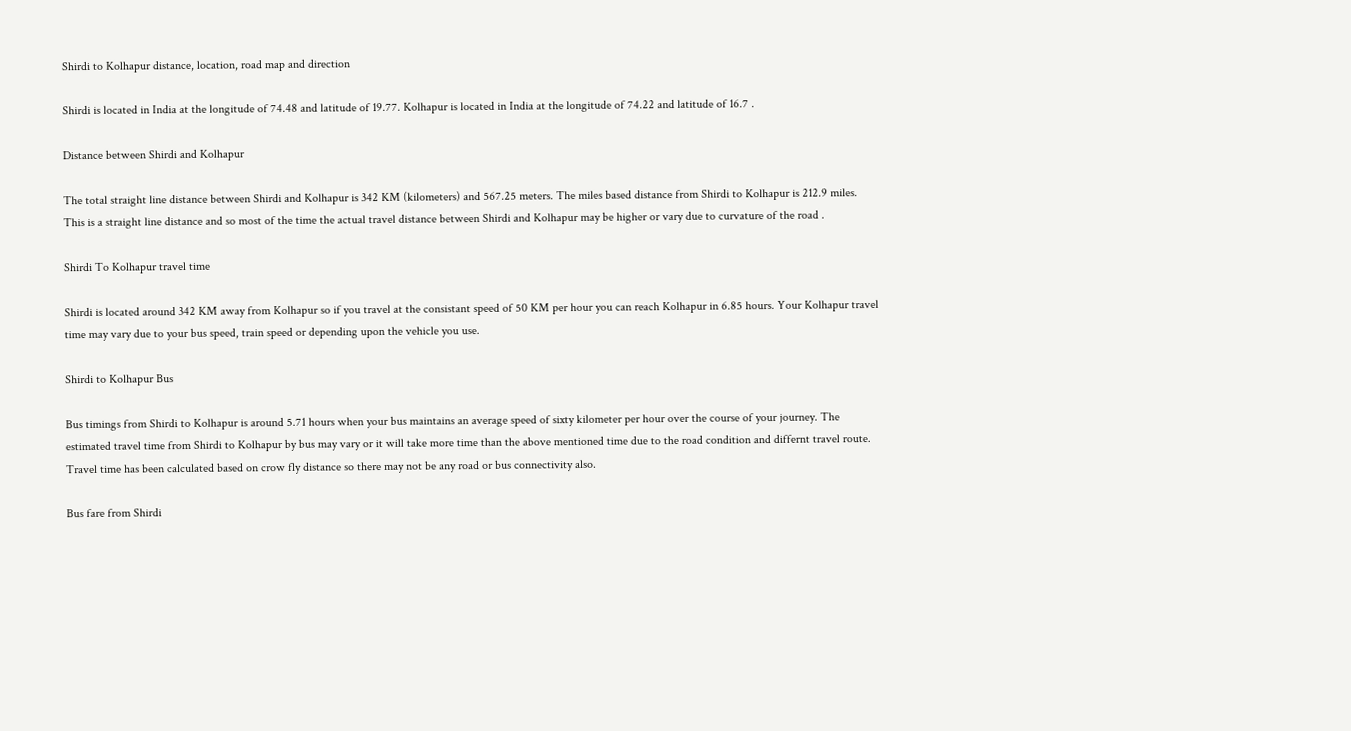Shirdi to Kolhapur distance, location, road map and direction

Shirdi is located in India at the longitude of 74.48 and latitude of 19.77. Kolhapur is located in India at the longitude of 74.22 and latitude of 16.7 .

Distance between Shirdi and Kolhapur

The total straight line distance between Shirdi and Kolhapur is 342 KM (kilometers) and 567.25 meters. The miles based distance from Shirdi to Kolhapur is 212.9 miles. This is a straight line distance and so most of the time the actual travel distance between Shirdi and Kolhapur may be higher or vary due to curvature of the road .

Shirdi To Kolhapur travel time

Shirdi is located around 342 KM away from Kolhapur so if you travel at the consistant speed of 50 KM per hour you can reach Kolhapur in 6.85 hours. Your Kolhapur travel time may vary due to your bus speed, train speed or depending upon the vehicle you use.

Shirdi to Kolhapur Bus

Bus timings from Shirdi to Kolhapur is around 5.71 hours when your bus maintains an average speed of sixty kilometer per hour over the course of your journey. The estimated travel time from Shirdi to Kolhapur by bus may vary or it will take more time than the above mentioned time due to the road condition and differnt travel route. Travel time has been calculated based on crow fly distance so there may not be any road or bus connectivity also.

Bus fare from Shirdi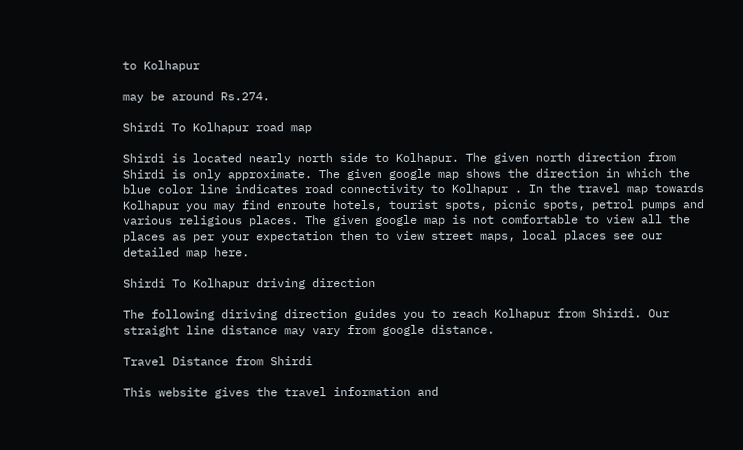to Kolhapur

may be around Rs.274.

Shirdi To Kolhapur road map

Shirdi is located nearly north side to Kolhapur. The given north direction from Shirdi is only approximate. The given google map shows the direction in which the blue color line indicates road connectivity to Kolhapur . In the travel map towards Kolhapur you may find enroute hotels, tourist spots, picnic spots, petrol pumps and various religious places. The given google map is not comfortable to view all the places as per your expectation then to view street maps, local places see our detailed map here.

Shirdi To Kolhapur driving direction

The following diriving direction guides you to reach Kolhapur from Shirdi. Our straight line distance may vary from google distance.

Travel Distance from Shirdi

This website gives the travel information and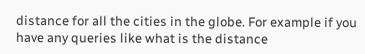distance for all the cities in the globe. For example if you have any queries like what is the distance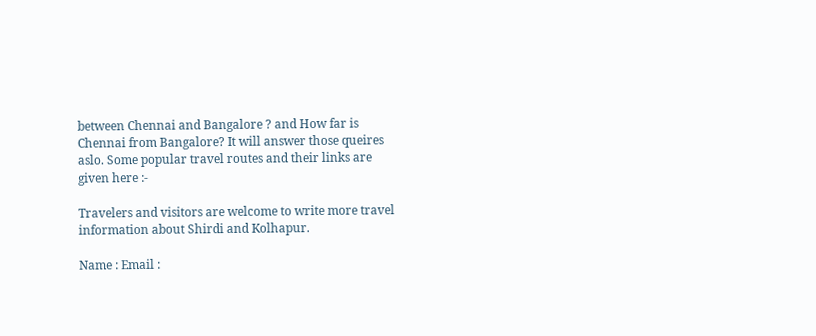between Chennai and Bangalore ? and How far is Chennai from Bangalore? It will answer those queires aslo. Some popular travel routes and their links are given here :-

Travelers and visitors are welcome to write more travel information about Shirdi and Kolhapur.

Name : Email :